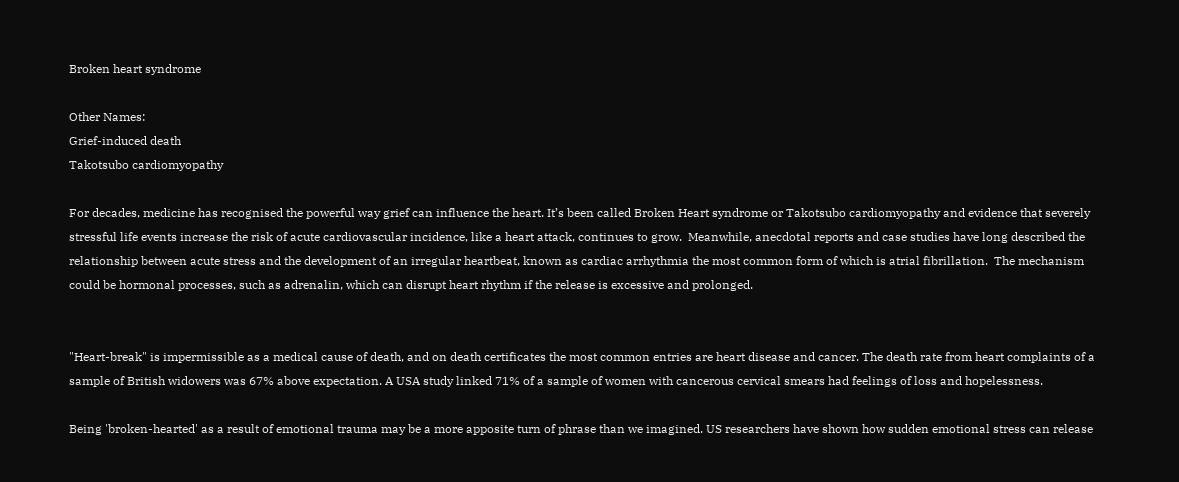Broken heart syndrome

Other Names:
Grief-induced death
Takotsubo cardiomyopathy

For decades, medicine has recognised the powerful way grief can influence the heart. It’s been called Broken Heart syndrome or Takotsubo cardiomyopathy and evidence that severely stressful life events increase the risk of acute cardiovascular incidence, like a heart attack, continues to grow.  Meanwhile, anecdotal reports and case studies have long described the relationship between acute stress and the development of an irregular heartbeat, known as cardiac arrhythmia the most common form of which is atrial fibrillation.  The mechanism could be hormonal processes, such as adrenalin, which can disrupt heart rhythm if the release is excessive and prolonged.


"Heart-break" is impermissible as a medical cause of death, and on death certificates the most common entries are heart disease and cancer. The death rate from heart complaints of a sample of British widowers was 67% above expectation. A USA study linked 71% of a sample of women with cancerous cervical smears had feelings of loss and hopelessness.

Being 'broken-hearted' as a result of emotional trauma may be a more apposite turn of phrase than we imagined. US researchers have shown how sudden emotional stress can release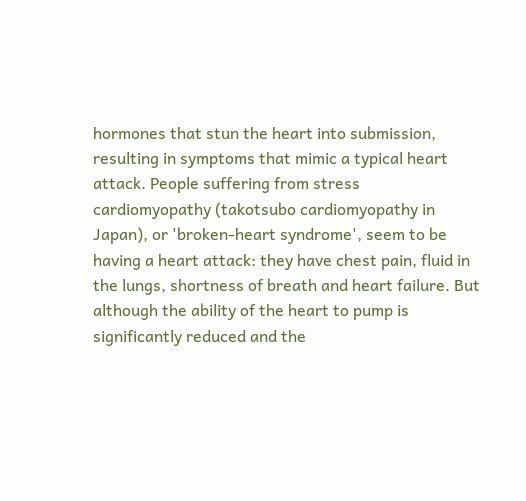hormones that stun the heart into submission, resulting in symptoms that mimic a typical heart attack. People suffering from stress cardiomyopathy (takotsubo cardiomyopathy in Japan), or 'broken-heart syndrome', seem to be having a heart attack: they have chest pain, fluid in the lungs, shortness of breath and heart failure. But although the ability of the heart to pump is significantly reduced and the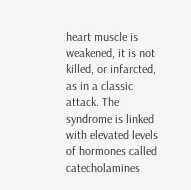heart muscle is weakened, it is not killed, or infarcted, as in a classic attack. The syndrome is linked with elevated levels of hormones called catecholamines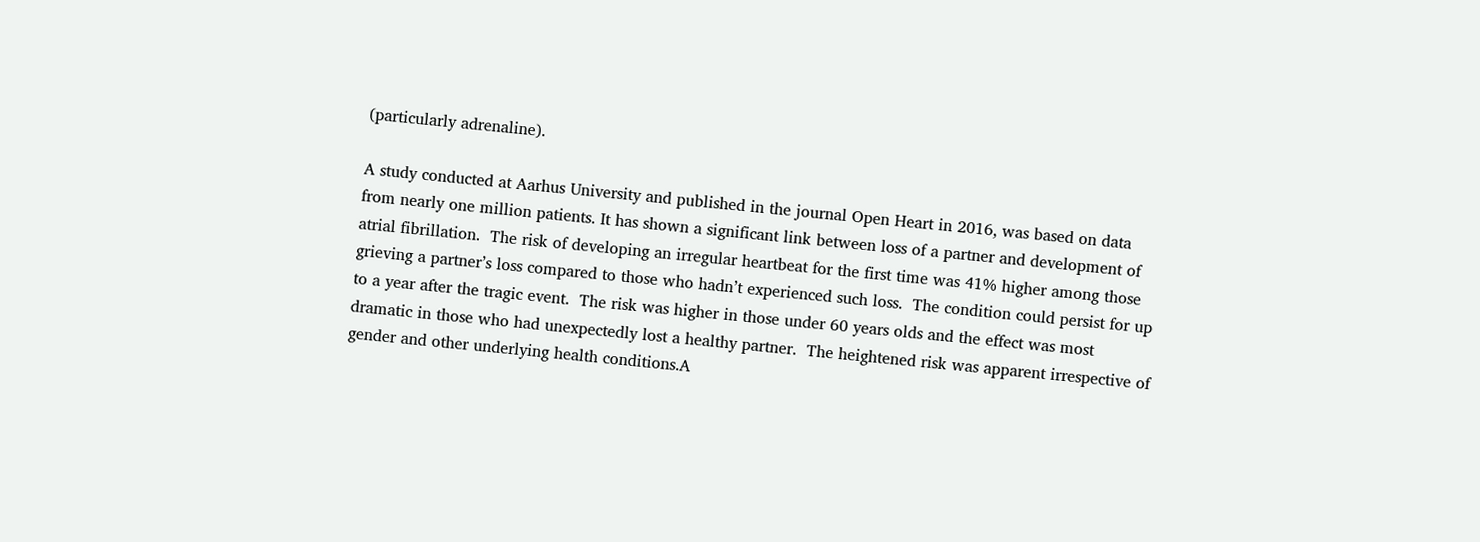(particularly adrenaline).

A study conducted at Aarhus University and published in the journal Open Heart in 2016, was based on data from nearly one million patients. It has shown a significant link between loss of a partner and development of atrial fibrillation.  The risk of developing an irregular heartbeat for the first time was 41% higher among those grieving a partner’s loss compared to those who hadn’t experienced such loss.  The condition could persist for up to a year after the tragic event.  The risk was higher in those under 60 years olds and the effect was most dramatic in those who had unexpectedly lost a healthy partner.  The heightened risk was apparent irrespective of gender and other underlying health conditions.A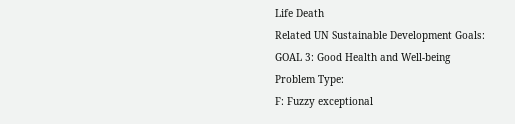Life Death
Related UN Sustainable Development Goals:
GOAL 3: Good Health and Well-being
Problem Type:
F: Fuzzy exceptional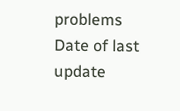problems
Date of last update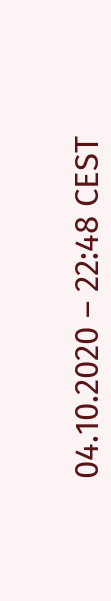04.10.2020 – 22:48 CEST